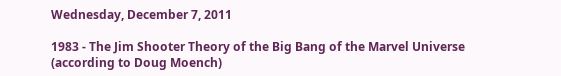Wednesday, December 7, 2011

1983 - The Jim Shooter Theory of the Big Bang of the Marvel Universe (according to Doug Moench)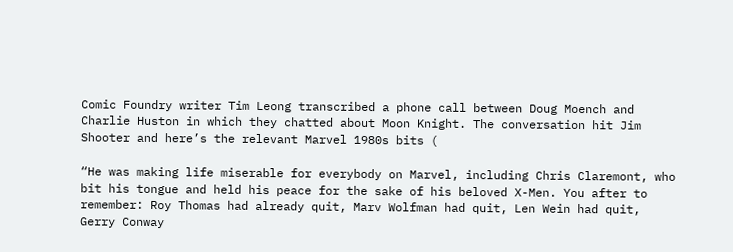Comic Foundry writer Tim Leong transcribed a phone call between Doug Moench and Charlie Huston in which they chatted about Moon Knight. The conversation hit Jim Shooter and here’s the relevant Marvel 1980s bits (

“He was making life miserable for everybody on Marvel, including Chris Claremont, who bit his tongue and held his peace for the sake of his beloved X-Men. You after to remember: Roy Thomas had already quit, Marv Wolfman had quit, Len Wein had quit, Gerry Conway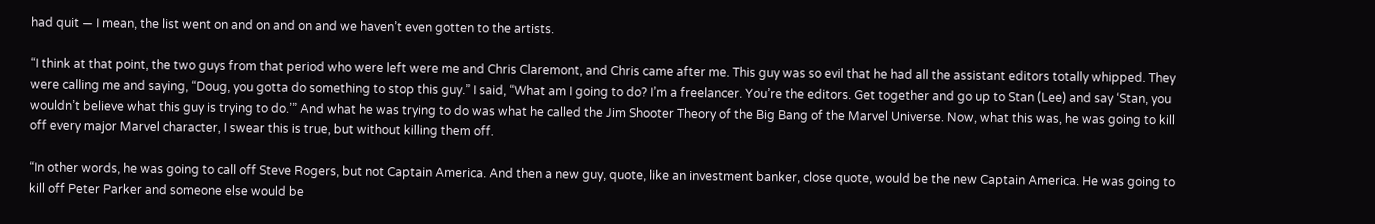had quit — I mean, the list went on and on and on and we haven’t even gotten to the artists.

“I think at that point, the two guys from that period who were left were me and Chris Claremont, and Chris came after me. This guy was so evil that he had all the assistant editors totally whipped. They were calling me and saying, “Doug, you gotta do something to stop this guy.” I said, “What am I going to do? I’m a freelancer. You’re the editors. Get together and go up to Stan (Lee) and say ‘Stan, you wouldn’t believe what this guy is trying to do.’” And what he was trying to do was what he called the Jim Shooter Theory of the Big Bang of the Marvel Universe. Now, what this was, he was going to kill off every major Marvel character, I swear this is true, but without killing them off.

“In other words, he was going to call off Steve Rogers, but not Captain America. And then a new guy, quote, like an investment banker, close quote, would be the new Captain America. He was going to kill off Peter Parker and someone else would be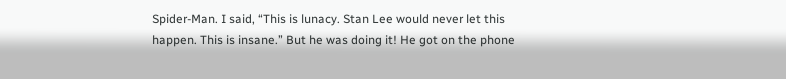Spider-Man. I said, “This is lunacy. Stan Lee would never let this happen. This is insane.” But he was doing it! He got on the phone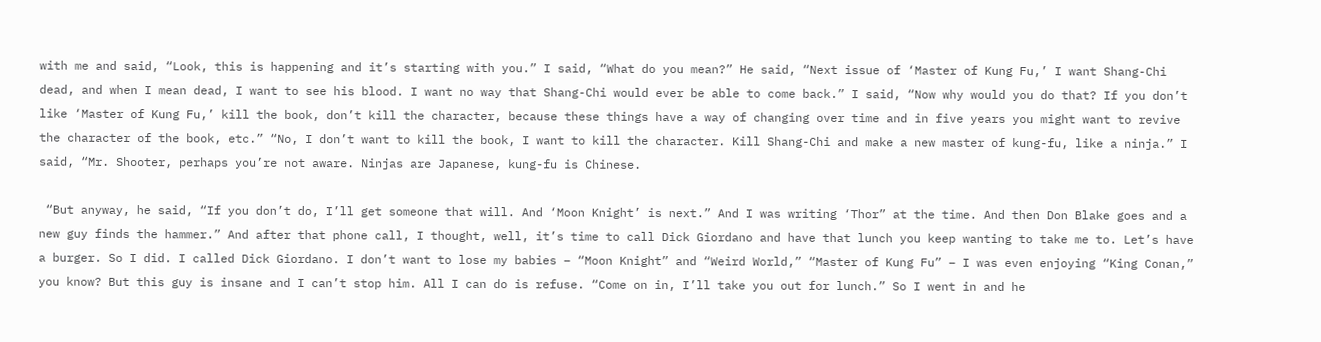with me and said, “Look, this is happening and it’s starting with you.” I said, “What do you mean?” He said, “Next issue of ‘Master of Kung Fu,’ I want Shang-Chi dead, and when I mean dead, I want to see his blood. I want no way that Shang-Chi would ever be able to come back.” I said, “Now why would you do that? If you don’t like ‘Master of Kung Fu,’ kill the book, don’t kill the character, because these things have a way of changing over time and in five years you might want to revive the character of the book, etc.” “No, I don’t want to kill the book, I want to kill the character. Kill Shang-Chi and make a new master of kung-fu, like a ninja.” I said, “Mr. Shooter, perhaps you’re not aware. Ninjas are Japanese, kung-fu is Chinese.

 “But anyway, he said, “If you don’t do, I’ll get someone that will. And ‘Moon Knight’ is next.” And I was writing ‘Thor” at the time. And then Don Blake goes and a new guy finds the hammer.” And after that phone call, I thought, well, it’s time to call Dick Giordano and have that lunch you keep wanting to take me to. Let’s have a burger. So I did. I called Dick Giordano. I don’t want to lose my babies – “Moon Knight” and “Weird World,” “Master of Kung Fu” – I was even enjoying “King Conan,” you know? But this guy is insane and I can’t stop him. All I can do is refuse. “Come on in, I’ll take you out for lunch.” So I went in and he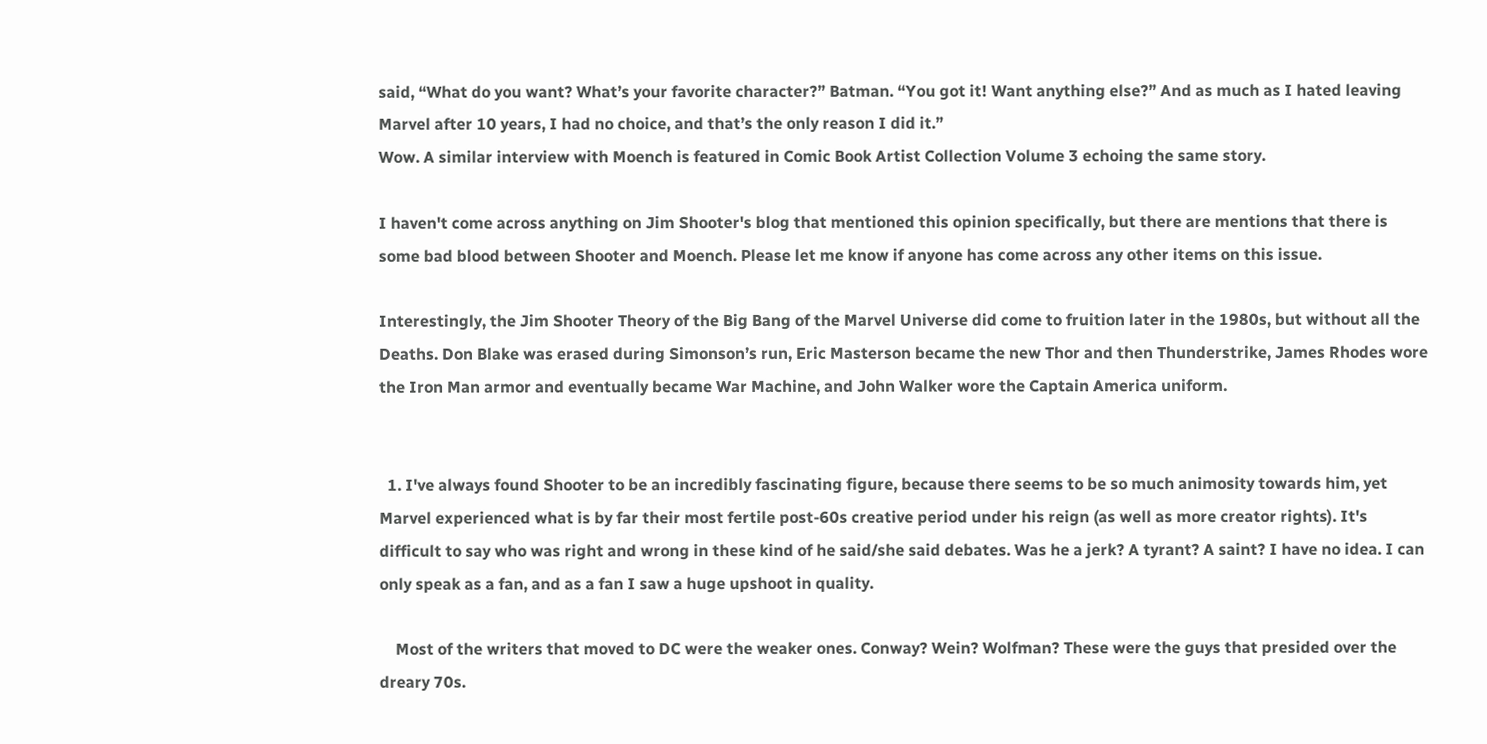said, “What do you want? What’s your favorite character?” Batman. “You got it! Want anything else?” And as much as I hated leaving Marvel after 10 years, I had no choice, and that’s the only reason I did it.”
Wow. A similar interview with Moench is featured in Comic Book Artist Collection Volume 3 echoing the same story.

I haven't come across anything on Jim Shooter's blog that mentioned this opinion specifically, but there are mentions that there is some bad blood between Shooter and Moench. Please let me know if anyone has come across any other items on this issue.

Interestingly, the Jim Shooter Theory of the Big Bang of the Marvel Universe did come to fruition later in the 1980s, but without all the Deaths. Don Blake was erased during Simonson’s run, Eric Masterson became the new Thor and then Thunderstrike, James Rhodes wore the Iron Man armor and eventually became War Machine, and John Walker wore the Captain America uniform.


  1. I've always found Shooter to be an incredibly fascinating figure, because there seems to be so much animosity towards him, yet Marvel experienced what is by far their most fertile post-60s creative period under his reign (as well as more creator rights). It's difficult to say who was right and wrong in these kind of he said/she said debates. Was he a jerk? A tyrant? A saint? I have no idea. I can only speak as a fan, and as a fan I saw a huge upshoot in quality.

    Most of the writers that moved to DC were the weaker ones. Conway? Wein? Wolfman? These were the guys that presided over the dreary 70s.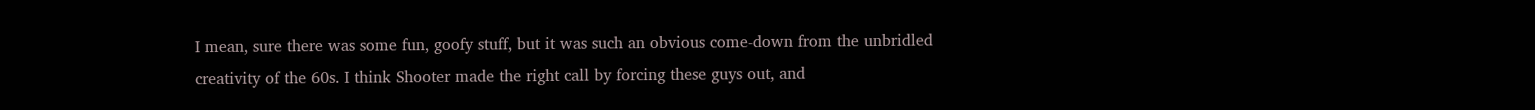I mean, sure there was some fun, goofy stuff, but it was such an obvious come-down from the unbridled creativity of the 60s. I think Shooter made the right call by forcing these guys out, and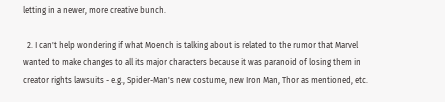letting in a newer, more creative bunch.

  2. I can't help wondering if what Moench is talking about is related to the rumor that Marvel wanted to make changes to all its major characters because it was paranoid of losing them in creator rights lawsuits - e.g., Spider-Man's new costume, new Iron Man, Thor as mentioned, etc.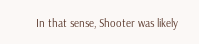In that sense, Shooter was likely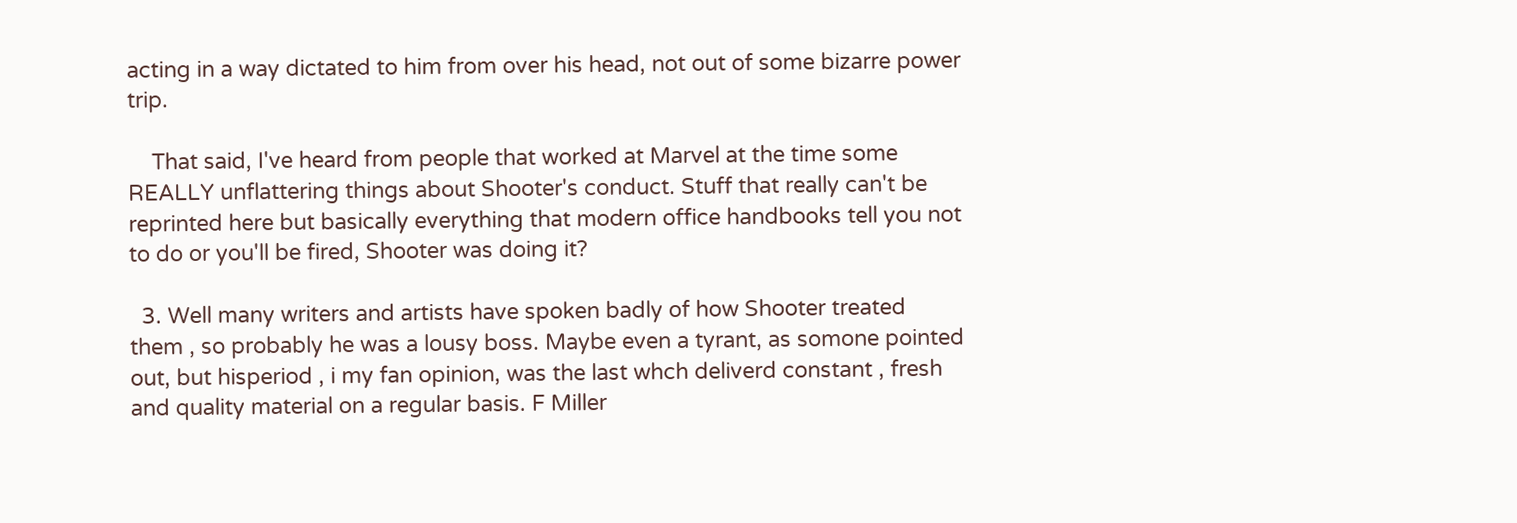acting in a way dictated to him from over his head, not out of some bizarre power trip.

    That said, I've heard from people that worked at Marvel at the time some REALLY unflattering things about Shooter's conduct. Stuff that really can't be reprinted here but basically everything that modern office handbooks tell you not to do or you'll be fired, Shooter was doing it?

  3. Well many writers and artists have spoken badly of how Shooter treated them , so probably he was a lousy boss. Maybe even a tyrant, as somone pointed out, but hisperiod , i my fan opinion, was the last whch deliverd constant , fresh and quality material on a regular basis. F Miller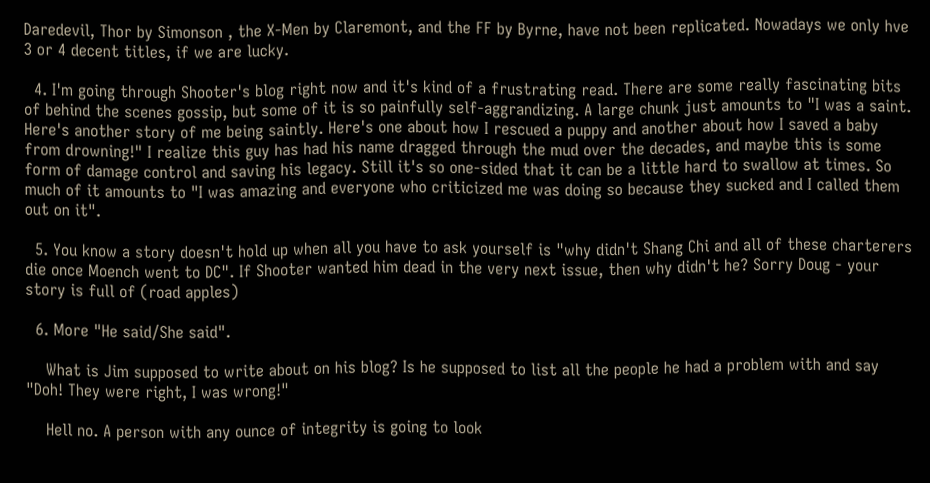Daredevil, Thor by Simonson , the X-Men by Claremont, and the FF by Byrne, have not been replicated. Nowadays we only hve 3 or 4 decent titles, if we are lucky.

  4. I'm going through Shooter's blog right now and it's kind of a frustrating read. There are some really fascinating bits of behind the scenes gossip, but some of it is so painfully self-aggrandizing. A large chunk just amounts to "I was a saint. Here's another story of me being saintly. Here's one about how I rescued a puppy and another about how I saved a baby from drowning!" I realize this guy has had his name dragged through the mud over the decades, and maybe this is some form of damage control and saving his legacy. Still it's so one-sided that it can be a little hard to swallow at times. So much of it amounts to "I was amazing and everyone who criticized me was doing so because they sucked and I called them out on it".

  5. You know a story doesn't hold up when all you have to ask yourself is "why didn't Shang Chi and all of these charterers die once Moench went to DC". If Shooter wanted him dead in the very next issue, then why didn't he? Sorry Doug - your story is full of (road apples)

  6. More "He said/She said".

    What is Jim supposed to write about on his blog? Is he supposed to list all the people he had a problem with and say "Doh! They were right, I was wrong!"

    Hell no. A person with any ounce of integrity is going to look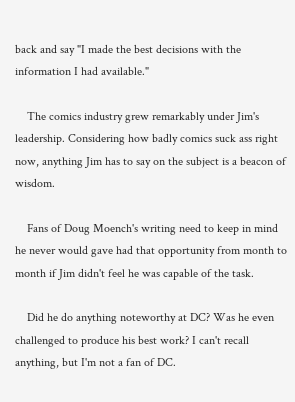back and say "I made the best decisions with the information I had available."

    The comics industry grew remarkably under Jim's leadership. Considering how badly comics suck ass right now, anything Jim has to say on the subject is a beacon of wisdom.

    Fans of Doug Moench's writing need to keep in mind he never would gave had that opportunity from month to month if Jim didn't feel he was capable of the task.

    Did he do anything noteworthy at DC? Was he even challenged to produce his best work? I can't recall anything, but I'm not a fan of DC.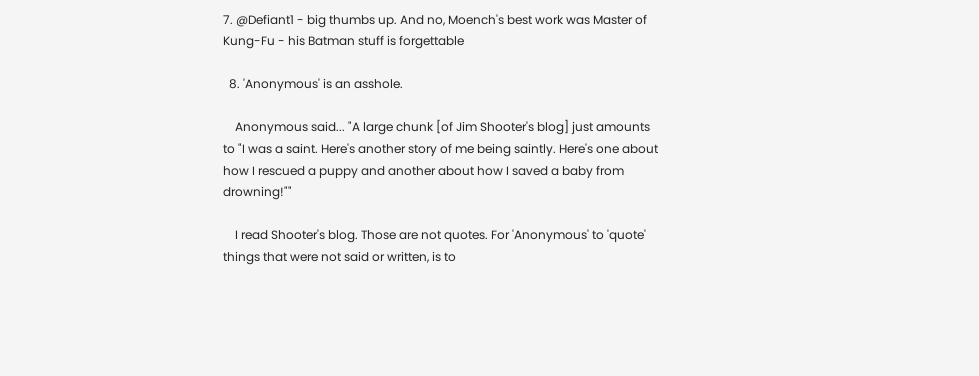7. @Defiant1 - big thumbs up. And no, Moench's best work was Master of Kung-Fu - his Batman stuff is forgettable

  8. 'Anonymous' is an asshole.

    Anonymous said... "A large chunk [of Jim Shooter's blog] just amounts to "I was a saint. Here's another story of me being saintly. Here's one about how I rescued a puppy and another about how I saved a baby from drowning!""

    I read Shooter's blog. Those are not quotes. For 'Anonymous' to 'quote' things that were not said or written, is to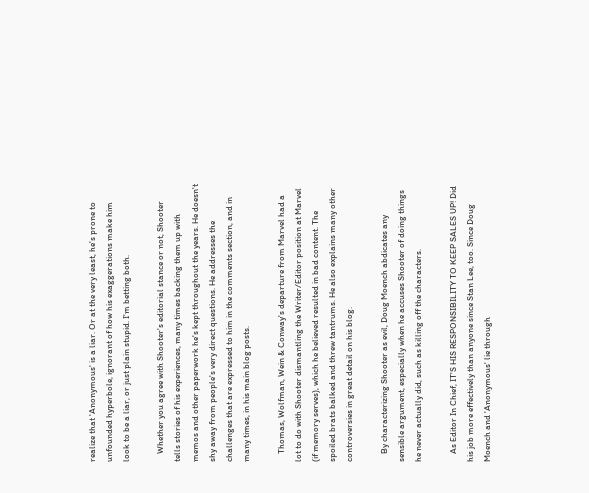realize that 'Anonymous' is a liar. Or at the very least, he's prone to unfounded hyperbole, ignorant of how his exaggerations make him look to be a liar, or just plain stupid. I'm betting both.

    Whether you agree with Shooter's editorial stance or not, Shooter tells stories of his experiences, many times backing them up with memos and other paperwork he's kept throughout the years. He doesn't shy away from people's very direct questions. He addresses the challenges that are expressed to him in the comments section, and in many times, in his main blog posts.

    Thomas, Wolfman, Wein & Conway's departure from Marvel had a lot to do with Shooter dismantling the Writer/Editor position at Marvel (if memory serves), which he believed resulted in bad content. The spoiled brats balked and threw tantrums. He also explains many other controversies in great detail on his blog.

    By characterizing Shooter as evil, Doug Moench abdicates any sensible argument, especially when he accuses Shooter of doing things he never actually did, such as killing off the characters.

    As Editor In Chief, IT'S HIS RESPONSIBILITY TO KEEP SALES UP! Did his job more effectively than anyone since Stan Lee, too. Since Doug Moench and 'Anonymous' lie through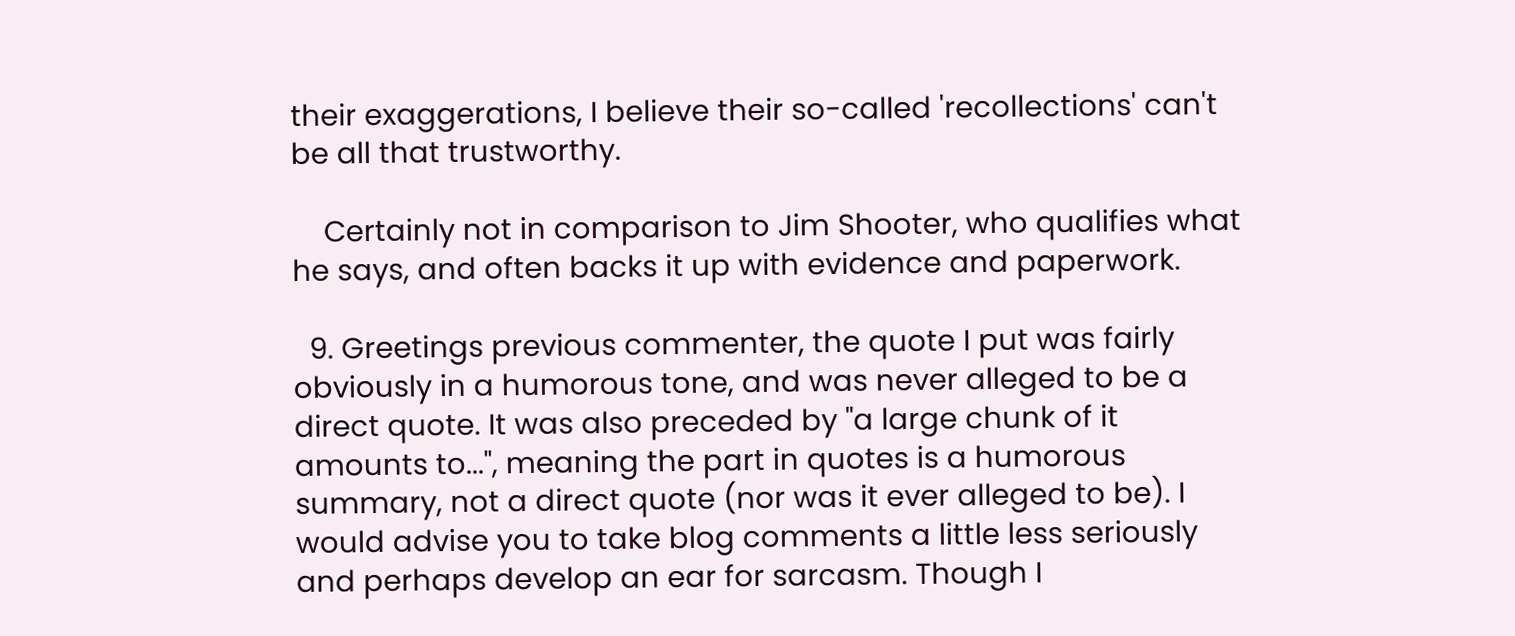their exaggerations, I believe their so-called 'recollections' can't be all that trustworthy.

    Certainly not in comparison to Jim Shooter, who qualifies what he says, and often backs it up with evidence and paperwork.

  9. Greetings previous commenter, the quote I put was fairly obviously in a humorous tone, and was never alleged to be a direct quote. It was also preceded by "a large chunk of it amounts to...", meaning the part in quotes is a humorous summary, not a direct quote (nor was it ever alleged to be). I would advise you to take blog comments a little less seriously and perhaps develop an ear for sarcasm. Though I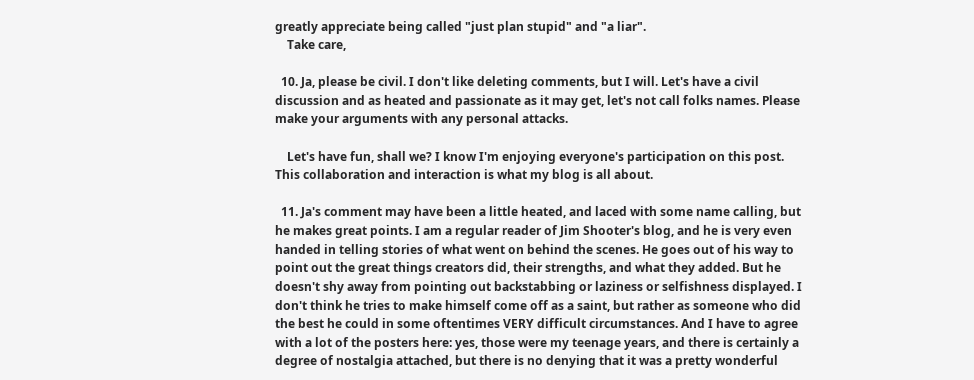greatly appreciate being called "just plan stupid" and "a liar".
    Take care,

  10. Ja, please be civil. I don't like deleting comments, but I will. Let's have a civil discussion and as heated and passionate as it may get, let's not call folks names. Please make your arguments with any personal attacks.

    Let's have fun, shall we? I know I'm enjoying everyone's participation on this post. This collaboration and interaction is what my blog is all about.

  11. Ja's comment may have been a little heated, and laced with some name calling, but he makes great points. I am a regular reader of Jim Shooter's blog, and he is very even handed in telling stories of what went on behind the scenes. He goes out of his way to point out the great things creators did, their strengths, and what they added. But he doesn't shy away from pointing out backstabbing or laziness or selfishness displayed. I don't think he tries to make himself come off as a saint, but rather as someone who did the best he could in some oftentimes VERY difficult circumstances. And I have to agree with a lot of the posters here: yes, those were my teenage years, and there is certainly a degree of nostalgia attached, but there is no denying that it was a pretty wonderful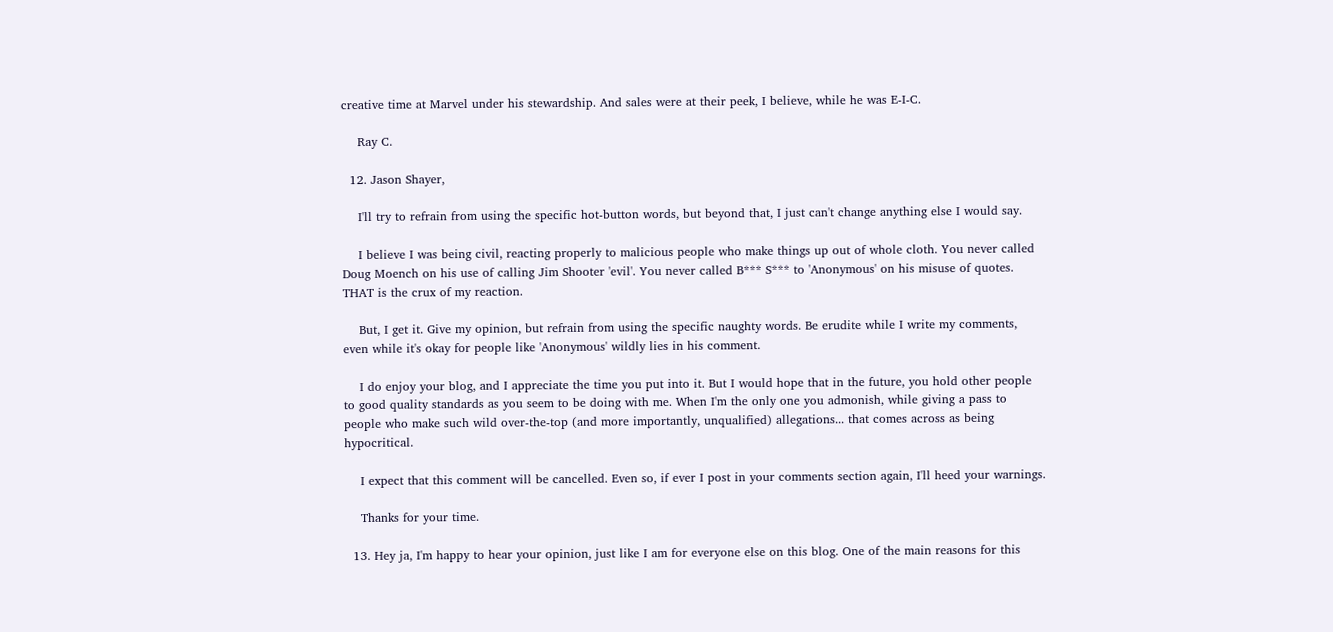creative time at Marvel under his stewardship. And sales were at their peek, I believe, while he was E-I-C.

    Ray C.

  12. Jason Shayer,

    I'll try to refrain from using the specific hot-button words, but beyond that, I just can't change anything else I would say.

    I believe I was being civil, reacting properly to malicious people who make things up out of whole cloth. You never called Doug Moench on his use of calling Jim Shooter 'evil'. You never called B*** S*** to 'Anonymous' on his misuse of quotes. THAT is the crux of my reaction.

    But, I get it. Give my opinion, but refrain from using the specific naughty words. Be erudite while I write my comments, even while it's okay for people like 'Anonymous' wildly lies in his comment.

    I do enjoy your blog, and I appreciate the time you put into it. But I would hope that in the future, you hold other people to good quality standards as you seem to be doing with me. When I'm the only one you admonish, while giving a pass to people who make such wild over-the-top (and more importantly, unqualified) allegations... that comes across as being hypocritical.

    I expect that this comment will be cancelled. Even so, if ever I post in your comments section again, I'll heed your warnings.

    Thanks for your time.

  13. Hey ja, I'm happy to hear your opinion, just like I am for everyone else on this blog. One of the main reasons for this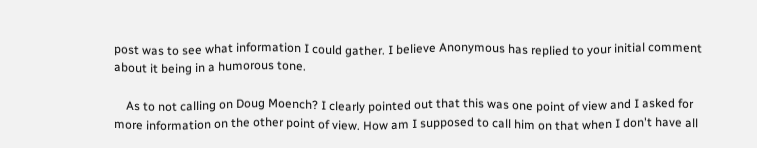post was to see what information I could gather. I believe Anonymous has replied to your initial comment about it being in a humorous tone.

    As to not calling on Doug Moench? I clearly pointed out that this was one point of view and I asked for more information on the other point of view. How am I supposed to call him on that when I don't have all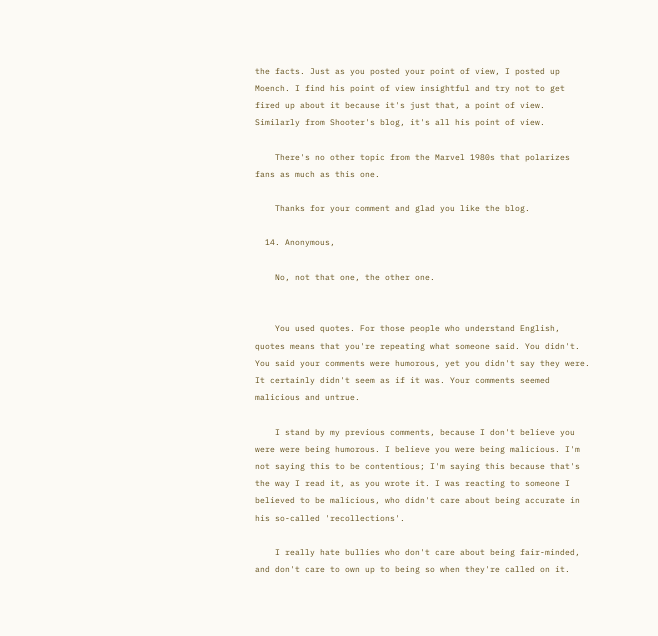the facts. Just as you posted your point of view, I posted up Moench. I find his point of view insightful and try not to get fired up about it because it's just that, a point of view. Similarly from Shooter's blog, it's all his point of view.

    There's no other topic from the Marvel 1980s that polarizes fans as much as this one.

    Thanks for your comment and glad you like the blog.

  14. Anonymous,

    No, not that one, the other one.


    You used quotes. For those people who understand English, quotes means that you're repeating what someone said. You didn't. You said your comments were humorous, yet you didn't say they were. It certainly didn't seem as if it was. Your comments seemed malicious and untrue.

    I stand by my previous comments, because I don't believe you were were being humorous. I believe you were being malicious. I'm not saying this to be contentious; I'm saying this because that's the way I read it, as you wrote it. I was reacting to someone I believed to be malicious, who didn't care about being accurate in his so-called 'recollections'.

    I really hate bullies who don't care about being fair-minded, and don't care to own up to being so when they're called on it.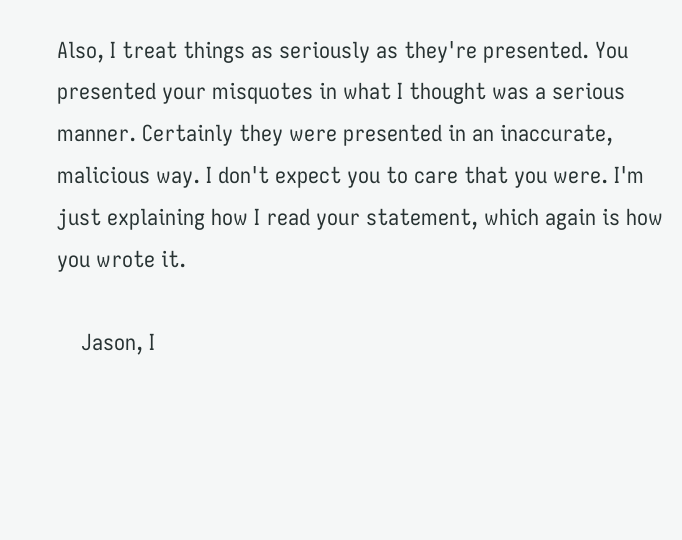Also, I treat things as seriously as they're presented. You presented your misquotes in what I thought was a serious manner. Certainly they were presented in an inaccurate, malicious way. I don't expect you to care that you were. I'm just explaining how I read your statement, which again is how you wrote it.

    Jason, I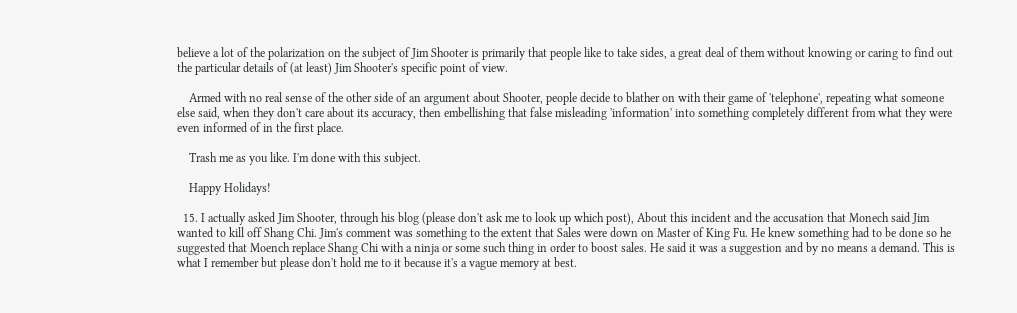believe a lot of the polarization on the subject of Jim Shooter is primarily that people like to take sides, a great deal of them without knowing or caring to find out the particular details of (at least) Jim Shooter's specific point of view.

    Armed with no real sense of the other side of an argument about Shooter, people decide to blather on with their game of 'telephone', repeating what someone else said, when they don't care about its accuracy, then embellishing that false misleading 'information' into something completely different from what they were even informed of in the first place.

    Trash me as you like. I'm done with this subject.

    Happy Holidays!

  15. I actually asked Jim Shooter, through his blog (please don't ask me to look up which post), About this incident and the accusation that Monech said Jim wanted to kill off Shang Chi. Jim's comment was something to the extent that Sales were down on Master of King Fu. He knew something had to be done so he suggested that Moench replace Shang Chi with a ninja or some such thing in order to boost sales. He said it was a suggestion and by no means a demand. This is what I remember but please don't hold me to it because it's a vague memory at best.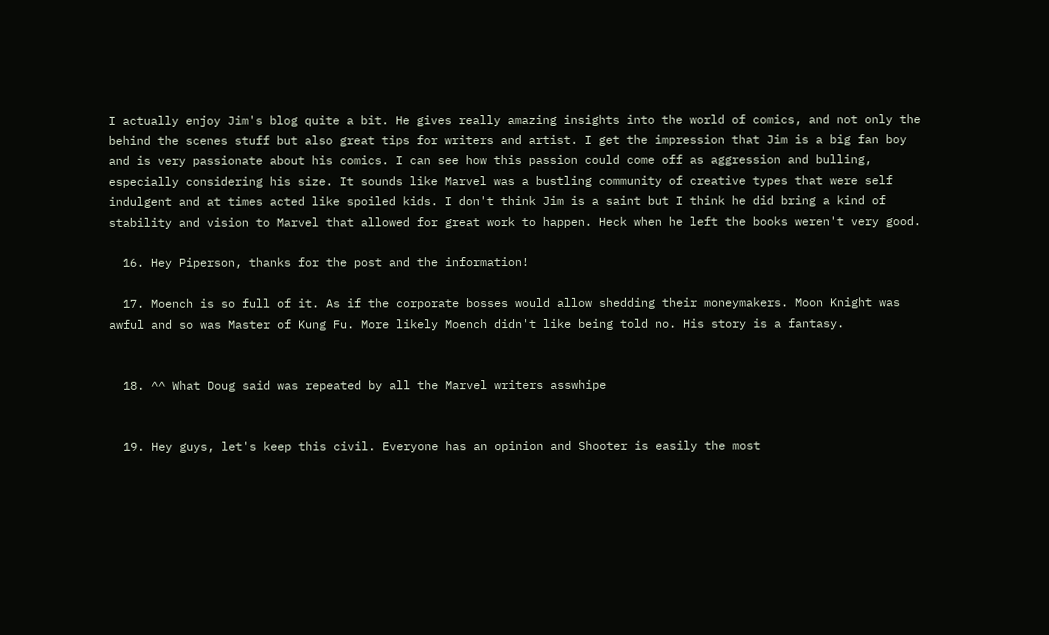I actually enjoy Jim's blog quite a bit. He gives really amazing insights into the world of comics, and not only the behind the scenes stuff but also great tips for writers and artist. I get the impression that Jim is a big fan boy and is very passionate about his comics. I can see how this passion could come off as aggression and bulling, especially considering his size. It sounds like Marvel was a bustling community of creative types that were self indulgent and at times acted like spoiled kids. I don't think Jim is a saint but I think he did bring a kind of stability and vision to Marvel that allowed for great work to happen. Heck when he left the books weren't very good.

  16. Hey Piperson, thanks for the post and the information!

  17. Moench is so full of it. As if the corporate bosses would allow shedding their moneymakers. Moon Knight was awful and so was Master of Kung Fu. More likely Moench didn't like being told no. His story is a fantasy.


  18. ^^ What Doug said was repeated by all the Marvel writers asswhipe


  19. Hey guys, let's keep this civil. Everyone has an opinion and Shooter is easily the most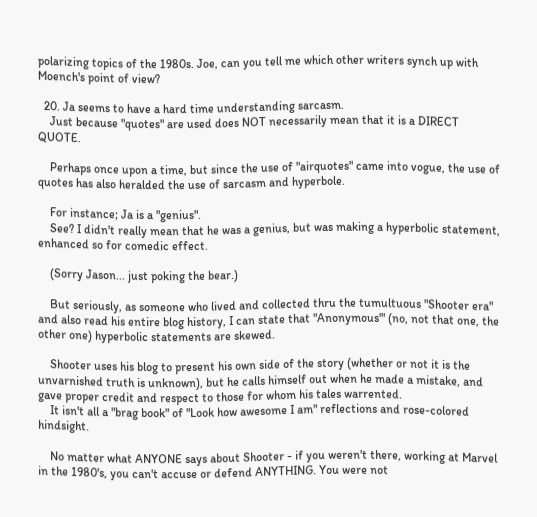polarizing topics of the 1980s. Joe, can you tell me which other writers synch up with Moench's point of view?

  20. Ja seems to have a hard time understanding sarcasm.
    Just because "quotes" are used does NOT necessarily mean that it is a DIRECT QUOTE.

    Perhaps once upon a time, but since the use of "airquotes" came into vogue, the use of quotes has also heralded the use of sarcasm and hyperbole.

    For instance; Ja is a "genius".
    See? I didn't really mean that he was a genius, but was making a hyperbolic statement, enhanced so for comedic effect.

    (Sorry Jason... just poking the bear.)

    But seriously, as someone who lived and collected thru the tumultuous "Shooter era" and also read his entire blog history, I can state that "Anonymous'" (no, not that one, the other one) hyperbolic statements are skewed.

    Shooter uses his blog to present his own side of the story (whether or not it is the unvarnished truth is unknown), but he calls himself out when he made a mistake, and gave proper credit and respect to those for whom his tales warrented.
    It isn't all a "brag book" of "Look how awesome I am" reflections and rose-colored hindsight.

    No matter what ANYONE says about Shooter - if you weren't there, working at Marvel in the 1980's, you can't accuse or defend ANYTHING. You were not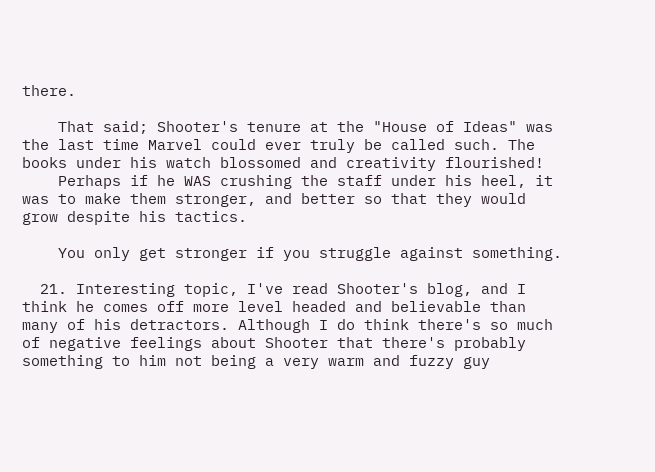there.

    That said; Shooter's tenure at the "House of Ideas" was the last time Marvel could ever truly be called such. The books under his watch blossomed and creativity flourished!
    Perhaps if he WAS crushing the staff under his heel, it was to make them stronger, and better so that they would grow despite his tactics.

    You only get stronger if you struggle against something.

  21. Interesting topic, I've read Shooter's blog, and I think he comes off more level headed and believable than many of his detractors. Although I do think there's so much of negative feelings about Shooter that there's probably something to him not being a very warm and fuzzy guy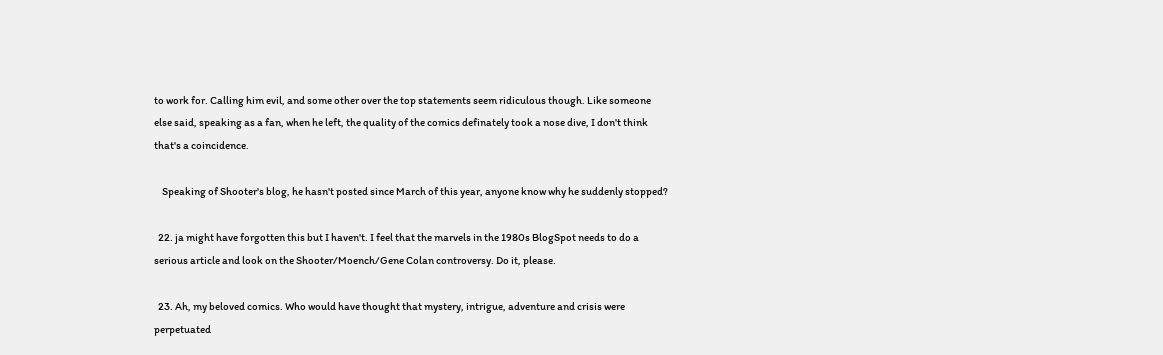to work for. Calling him evil, and some other over the top statements seem ridiculous though. Like someone else said, speaking as a fan, when he left, the quality of the comics definately took a nose dive, I don't think that's a coincidence.

    Speaking of Shooter's blog, he hasn't posted since March of this year, anyone know why he suddenly stopped?

  22. ja might have forgotten this but I haven't. I feel that the marvels in the 1980s BlogSpot needs to do a serious article and look on the Shooter/Moench/Gene Colan controversy. Do it, please.

  23. Ah, my beloved comics. Who would have thought that mystery, intrigue, adventure and crisis were perpetuated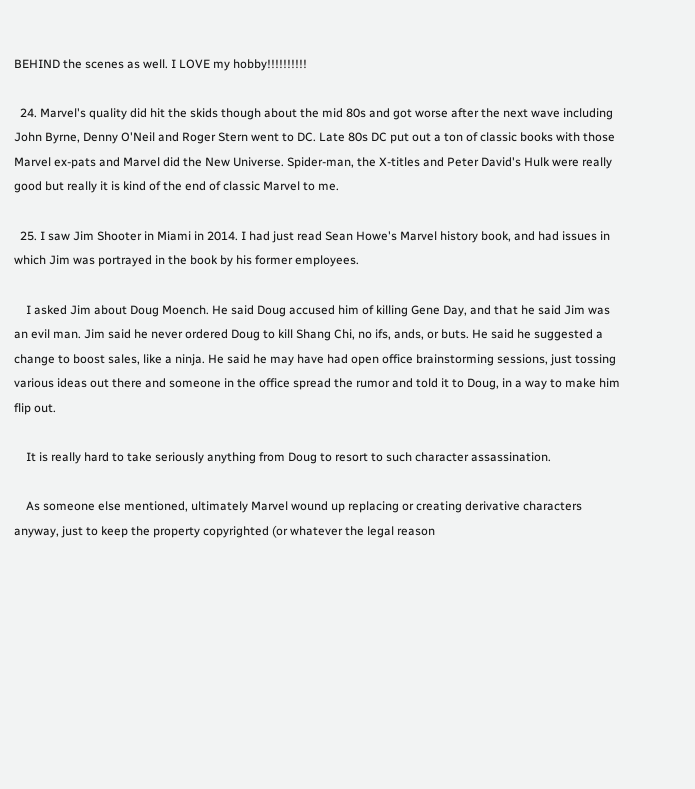BEHIND the scenes as well. I LOVE my hobby!!!!!!!!!!

  24. Marvel's quality did hit the skids though about the mid 80s and got worse after the next wave including John Byrne, Denny O'Neil and Roger Stern went to DC. Late 80s DC put out a ton of classic books with those Marvel ex-pats and Marvel did the New Universe. Spider-man, the X-titles and Peter David's Hulk were really good but really it is kind of the end of classic Marvel to me.

  25. I saw Jim Shooter in Miami in 2014. I had just read Sean Howe's Marvel history book, and had issues in which Jim was portrayed in the book by his former employees.

    I asked Jim about Doug Moench. He said Doug accused him of killing Gene Day, and that he said Jim was an evil man. Jim said he never ordered Doug to kill Shang Chi, no ifs, ands, or buts. He said he suggested a change to boost sales, like a ninja. He said he may have had open office brainstorming sessions, just tossing various ideas out there and someone in the office spread the rumor and told it to Doug, in a way to make him flip out.

    It is really hard to take seriously anything from Doug to resort to such character assassination.

    As someone else mentioned, ultimately Marvel wound up replacing or creating derivative characters anyway, just to keep the property copyrighted (or whatever the legal reason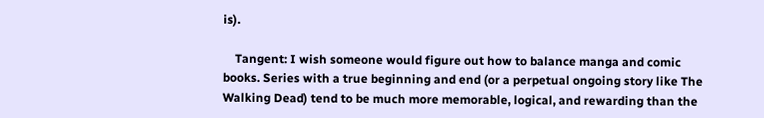is).

    Tangent: I wish someone would figure out how to balance manga and comic books. Series with a true beginning and end (or a perpetual ongoing story like The Walking Dead) tend to be much more memorable, logical, and rewarding than the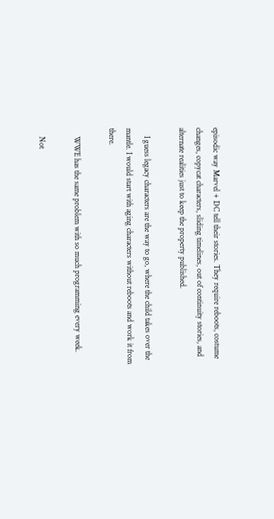episodic way Marvel + DC tell their stories. They require reboots, costume changes, copycat characters, sliding timelines, out of continuity stories, and alternate realities just to keep the property published.

    I guess legacy characters are the way to go, where the child takes over the mantle. I would start with aging characters without reboots and work it from there.

    WWE has the same problem with so much programming every week.

    Not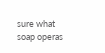sure what soap operas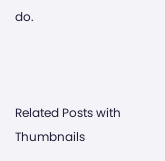do.



Related Posts with Thumbnails